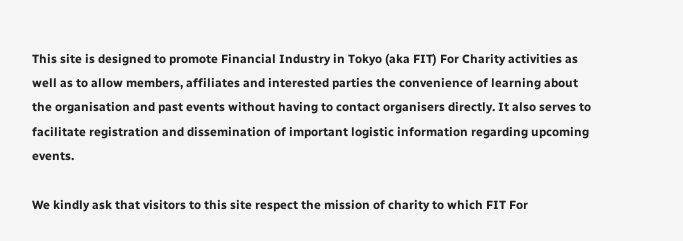This site is designed to promote Financial Industry in Tokyo (aka FIT) For Charity activities as well as to allow members, affiliates and interested parties the convenience of learning about the organisation and past events without having to contact organisers directly. It also serves to facilitate registration and dissemination of important logistic information regarding upcoming events.

We kindly ask that visitors to this site respect the mission of charity to which FIT For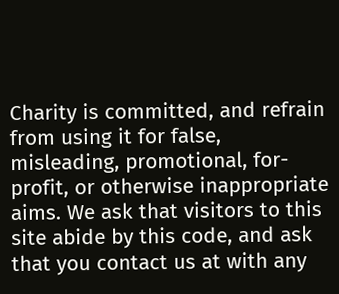Charity is committed, and refrain from using it for false, misleading, promotional, for-profit, or otherwise inappropriate aims. We ask that visitors to this site abide by this code, and ask that you contact us at with any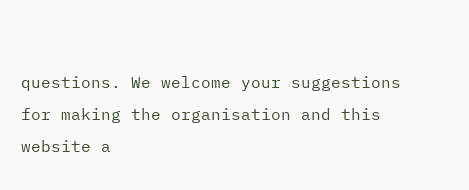questions. We welcome your suggestions for making the organisation and this website a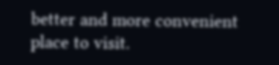better and more convenient place to visit.